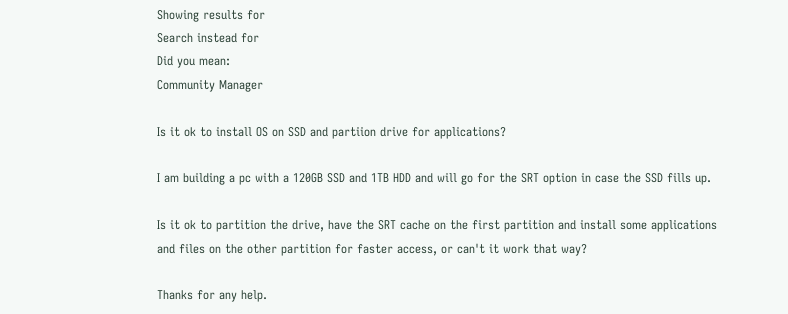Showing results for
Search instead for
Did you mean:
Community Manager

Is it ok to install OS on SSD and partiion drive for applications?

I am building a pc with a 120GB SSD and 1TB HDD and will go for the SRT option in case the SSD fills up.

Is it ok to partition the drive, have the SRT cache on the first partition and install some applications and files on the other partition for faster access, or can't it work that way?

Thanks for any help.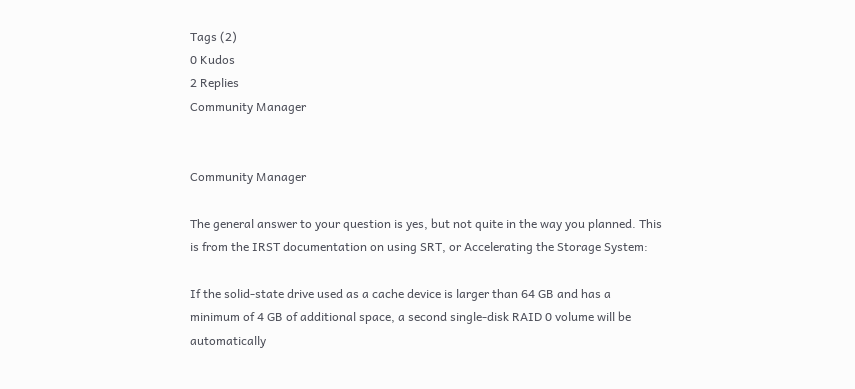Tags (2)
0 Kudos
2 Replies
Community Manager


Community Manager

The general answer to your question is yes, but not quite in the way you planned. This is from the IRST documentation on using SRT, or Accelerating the Storage System:

If the solid-state drive used as a cache device is larger than 64 GB and has a minimum of 4 GB of additional space, a second single-disk RAID 0 volume will be automatically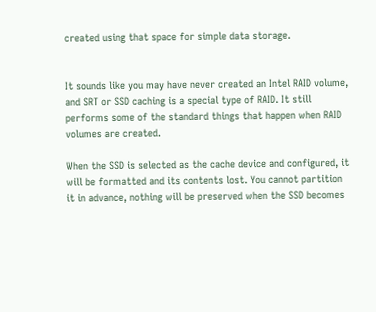created using that space for simple data storage.


It sounds like you may have never created an Intel RAID volume, and SRT or SSD caching is a special type of RAID. It still performs some of the standard things that happen when RAID volumes are created.

When the SSD is selected as the cache device and configured, it will be formatted and its contents lost. You cannot partition it in advance, nothing will be preserved when the SSD becomes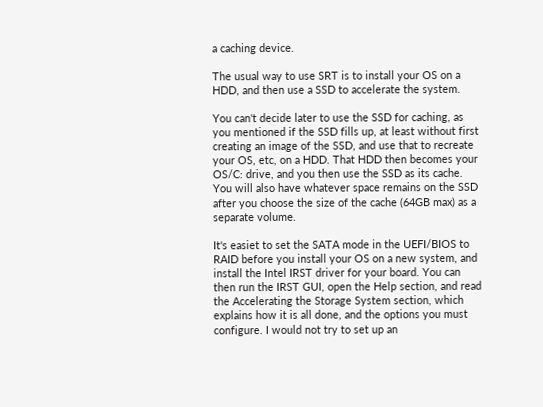a caching device.

The usual way to use SRT is to install your OS on a HDD, and then use a SSD to accelerate the system.

You can't decide later to use the SSD for caching, as you mentioned if the SSD fills up, at least without first creating an image of the SSD, and use that to recreate your OS, etc, on a HDD. That HDD then becomes your OS/C: drive, and you then use the SSD as its cache. You will also have whatever space remains on the SSD after you choose the size of the cache (64GB max) as a separate volume.

It's easiet to set the SATA mode in the UEFI/BIOS to RAID before you install your OS on a new system, and install the Intel IRST driver for your board. You can then run the IRST GUI, open the Help section, and read the Accelerating the Storage System section, which explains how it is all done, and the options you must configure. I would not try to set up an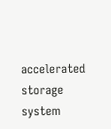accelerated storage system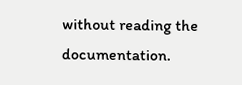without reading the documentation.